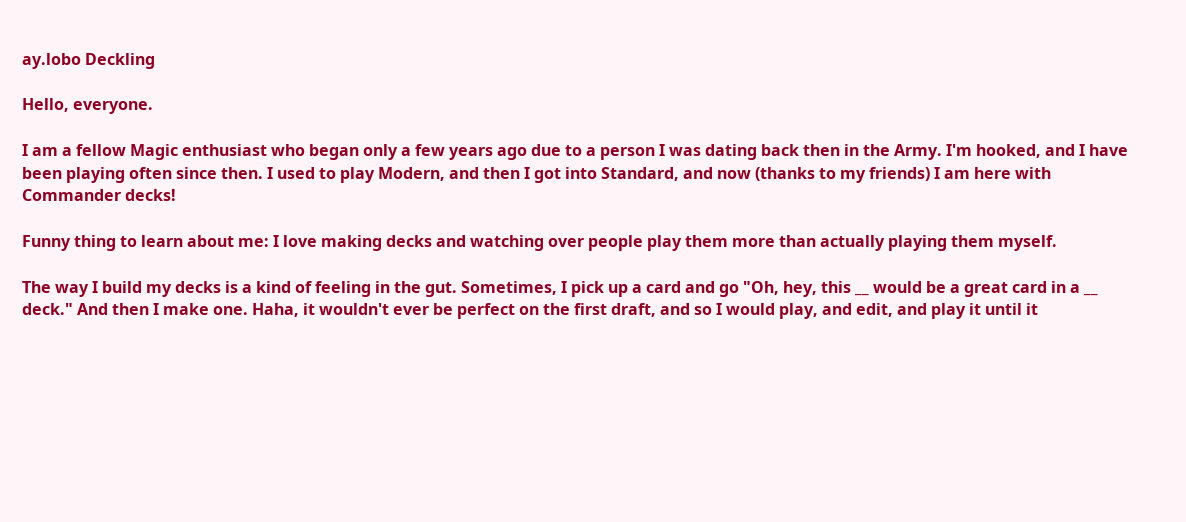ay.lobo Deckling

Hello, everyone.

I am a fellow Magic enthusiast who began only a few years ago due to a person I was dating back then in the Army. I'm hooked, and I have been playing often since then. I used to play Modern, and then I got into Standard, and now (thanks to my friends) I am here with Commander decks!

Funny thing to learn about me: I love making decks and watching over people play them more than actually playing them myself.

The way I build my decks is a kind of feeling in the gut. Sometimes, I pick up a card and go "Oh, hey, this __ would be a great card in a __ deck." And then I make one. Haha, it wouldn't ever be perfect on the first draft, and so I would play, and edit, and play it until it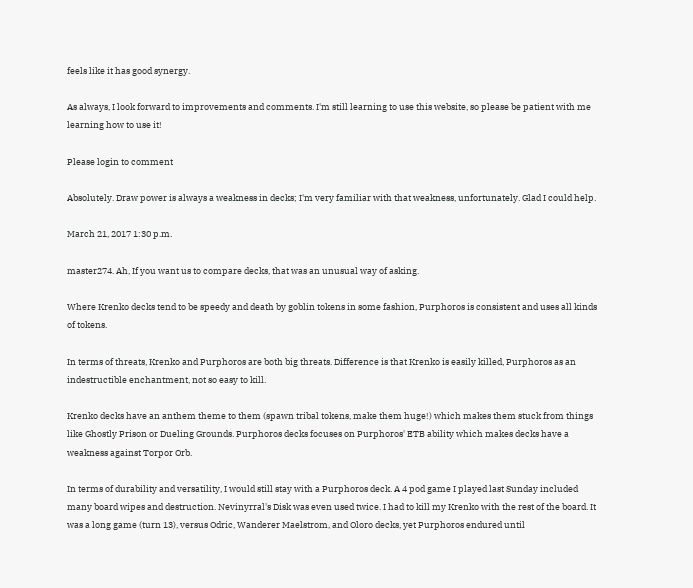feels like it has good synergy.

As always, I look forward to improvements and comments. I'm still learning to use this website, so please be patient with me learning how to use it!

Please login to comment

Absolutely. Draw power is always a weakness in decks; I'm very familiar with that weakness, unfortunately. Glad I could help.

March 21, 2017 1:30 p.m.

master274. Ah, If you want us to compare decks, that was an unusual way of asking.

Where Krenko decks tend to be speedy and death by goblin tokens in some fashion, Purphoros is consistent and uses all kinds of tokens.

In terms of threats, Krenko and Purphoros are both big threats. Difference is that Krenko is easily killed, Purphoros as an indestructible enchantment, not so easy to kill.

Krenko decks have an anthem theme to them (spawn tribal tokens, make them huge!) which makes them stuck from things like Ghostly Prison or Dueling Grounds. Purphoros decks focuses on Purphoros' ETB ability which makes decks have a weakness against Torpor Orb.

In terms of durability and versatility, I would still stay with a Purphoros deck. A 4 pod game I played last Sunday included many board wipes and destruction. Nevinyrral's Disk was even used twice. I had to kill my Krenko with the rest of the board. It was a long game (turn 13), versus Odric, Wanderer Maelstrom, and Oloro decks, yet Purphoros endured until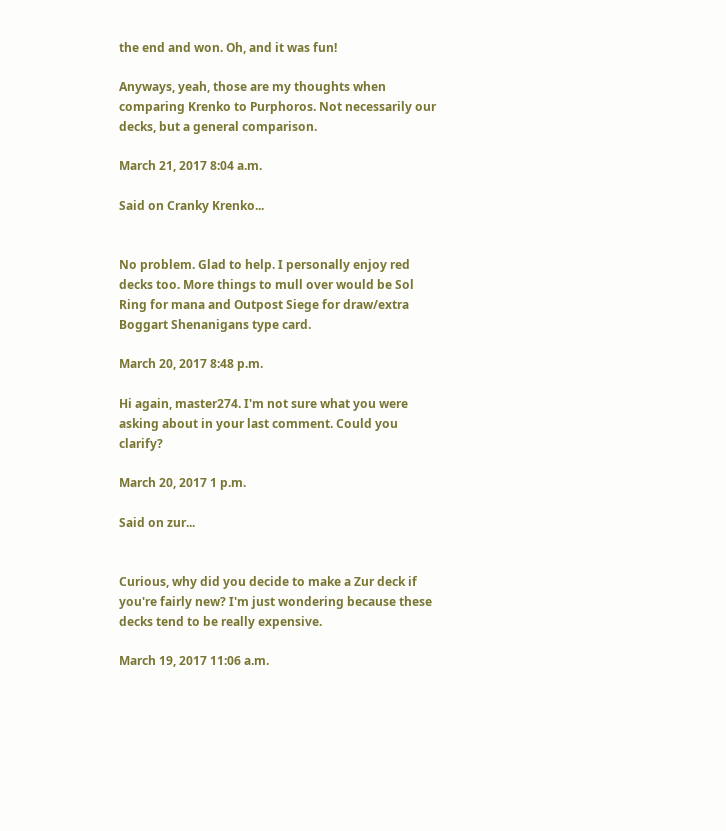the end and won. Oh, and it was fun!

Anyways, yeah, those are my thoughts when comparing Krenko to Purphoros. Not necessarily our decks, but a general comparison.

March 21, 2017 8:04 a.m.

Said on Cranky Krenko...


No problem. Glad to help. I personally enjoy red decks too. More things to mull over would be Sol Ring for mana and Outpost Siege for draw/extra Boggart Shenanigans type card.

March 20, 2017 8:48 p.m.

Hi again, master274. I'm not sure what you were asking about in your last comment. Could you clarify?

March 20, 2017 1 p.m.

Said on zur...


Curious, why did you decide to make a Zur deck if you're fairly new? I'm just wondering because these decks tend to be really expensive.

March 19, 2017 11:06 a.m.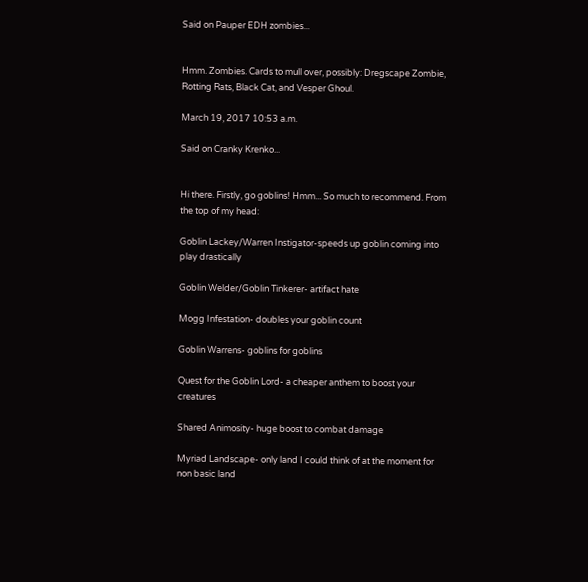Said on Pauper EDH zombies...


Hmm. Zombies. Cards to mull over, possibly: Dregscape Zombie, Rotting Rats, Black Cat, and Vesper Ghoul.

March 19, 2017 10:53 a.m.

Said on Cranky Krenko...


Hi there. Firstly, go goblins! Hmm... So much to recommend. From the top of my head:

Goblin Lackey/Warren Instigator-speeds up goblin coming into play drastically

Goblin Welder/Goblin Tinkerer- artifact hate

Mogg Infestation- doubles your goblin count

Goblin Warrens- goblins for goblins

Quest for the Goblin Lord- a cheaper anthem to boost your creatures

Shared Animosity- huge boost to combat damage

Myriad Landscape- only land I could think of at the moment for non basic land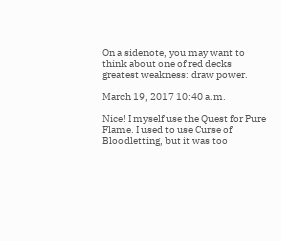On a sidenote, you may want to think about one of red decks greatest weakness: draw power.

March 19, 2017 10:40 a.m.

Nice! I myself use the Quest for Pure Flame. I used to use Curse of Bloodletting, but it was too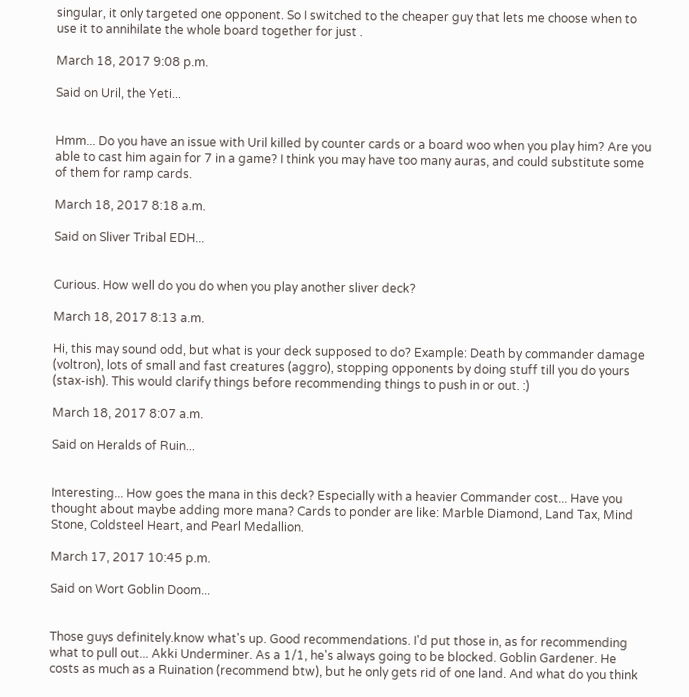singular, it only targeted one opponent. So I switched to the cheaper guy that lets me choose when to use it to annihilate the whole board together for just .

March 18, 2017 9:08 p.m.

Said on Uril, the Yeti...


Hmm... Do you have an issue with Uril killed by counter cards or a board woo when you play him? Are you able to cast him again for 7 in a game? I think you may have too many auras, and could substitute some of them for ramp cards.

March 18, 2017 8:18 a.m.

Said on Sliver Tribal EDH...


Curious. How well do you do when you play another sliver deck?

March 18, 2017 8:13 a.m.

Hi, this may sound odd, but what is your deck supposed to do? Example: Death by commander damage (voltron), lots of small and fast creatures (aggro), stopping opponents by doing stuff till you do yours (stax-ish). This would clarify things before recommending things to push in or out. :)

March 18, 2017 8:07 a.m.

Said on Heralds of Ruin...


Interesting... How goes the mana in this deck? Especially with a heavier Commander cost... Have you thought about maybe adding more mana? Cards to ponder are like: Marble Diamond, Land Tax, Mind Stone, Coldsteel Heart, and Pearl Medallion.

March 17, 2017 10:45 p.m.

Said on Wort Goblin Doom...


Those guys definitely.know what's up. Good recommendations. I'd put those in, as for recommending what to pull out... Akki Underminer. As a 1/1, he's always going to be blocked. Goblin Gardener. He costs as much as a Ruination (recommend btw), but he only gets rid of one land. And what do you think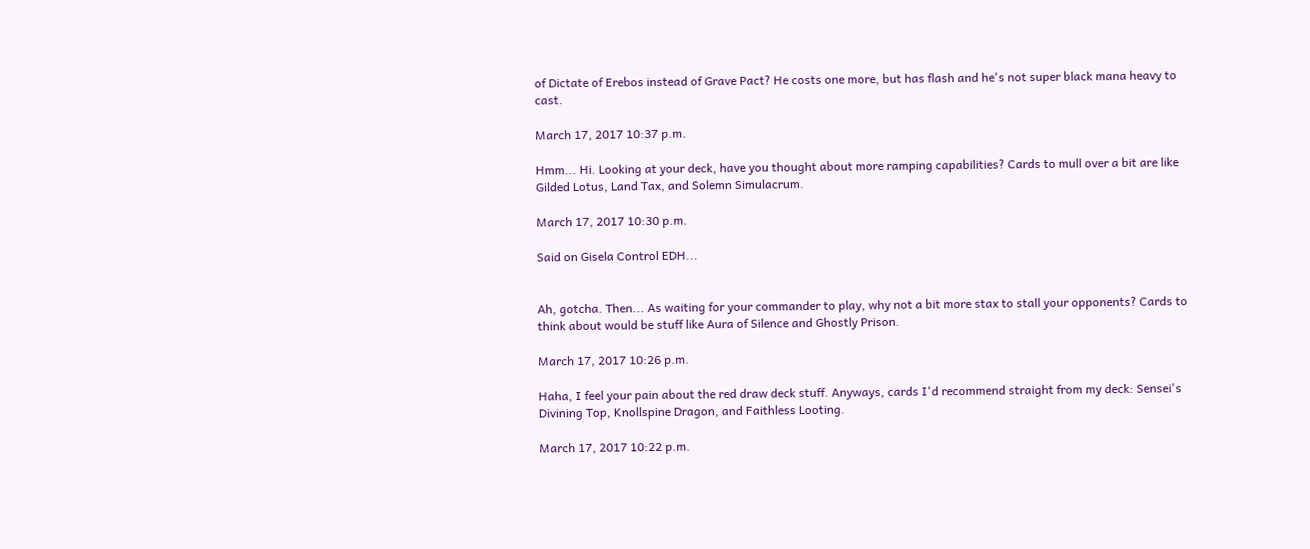of Dictate of Erebos instead of Grave Pact? He costs one more, but has flash and he's not super black mana heavy to cast.

March 17, 2017 10:37 p.m.

Hmm... Hi. Looking at your deck, have you thought about more ramping capabilities? Cards to mull over a bit are like Gilded Lotus, Land Tax, and Solemn Simulacrum.

March 17, 2017 10:30 p.m.

Said on Gisela Control EDH...


Ah, gotcha. Then... As waiting for your commander to play, why not a bit more stax to stall your opponents? Cards to think about would be stuff like Aura of Silence and Ghostly Prison.

March 17, 2017 10:26 p.m.

Haha, I feel your pain about the red draw deck stuff. Anyways, cards I'd recommend straight from my deck: Sensei's Divining Top, Knollspine Dragon, and Faithless Looting.

March 17, 2017 10:22 p.m.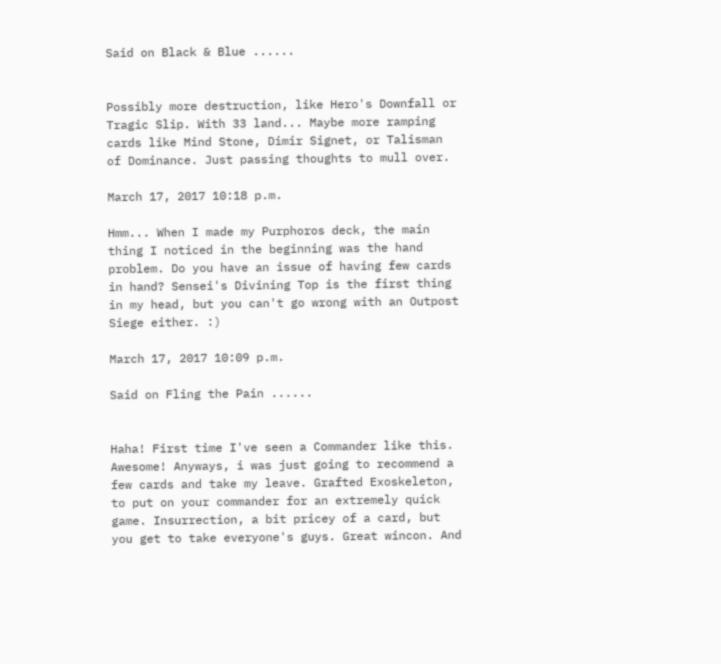Said on Black & Blue ......


Possibly more destruction, like Hero's Downfall or Tragic Slip. With 33 land... Maybe more ramping cards like Mind Stone, Dimir Signet, or Talisman of Dominance. Just passing thoughts to mull over.

March 17, 2017 10:18 p.m.

Hmm... When I made my Purphoros deck, the main thing I noticed in the beginning was the hand problem. Do you have an issue of having few cards in hand? Sensei's Divining Top is the first thing in my head, but you can't go wrong with an Outpost Siege either. :)

March 17, 2017 10:09 p.m.

Said on Fling the Pain ......


Haha! First time I've seen a Commander like this. Awesome! Anyways, i was just going to recommend a few cards and take my leave. Grafted Exoskeleton, to put on your commander for an extremely quick game. Insurrection, a bit pricey of a card, but you get to take everyone's guys. Great wincon. And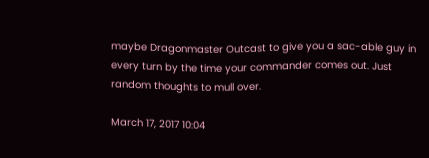maybe Dragonmaster Outcast to give you a sac-able guy in every turn by the time your commander comes out. Just random thoughts to mull over.

March 17, 2017 10:04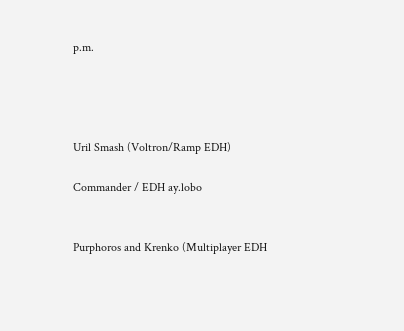p.m.




Uril Smash (Voltron/Ramp EDH)

Commander / EDH ay.lobo


Purphoros and Krenko (Multiplayer EDH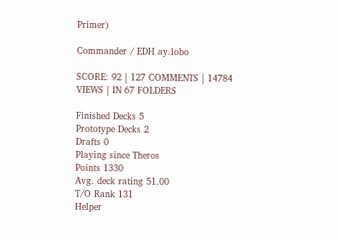Primer)

Commander / EDH ay.lobo

SCORE: 92 | 127 COMMENTS | 14784 VIEWS | IN 67 FOLDERS

Finished Decks 5
Prototype Decks 2
Drafts 0
Playing since Theros
Points 1330
Avg. deck rating 51.00
T/O Rank 131
Helper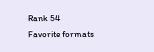Rank 54
Favorite formats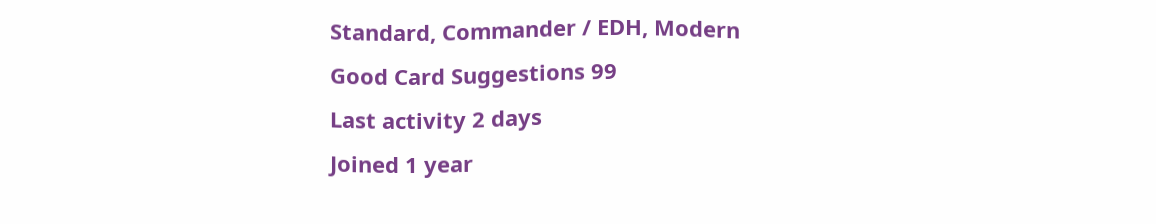Standard, Commander / EDH, Modern
Good Card Suggestions 99
Last activity 2 days
Joined 1 year